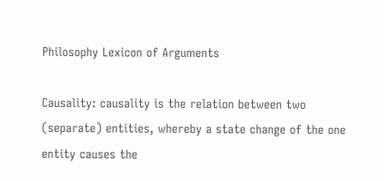Philosophy Lexicon of Arguments

Causality: causality is the relation between two (separate) entities, whereby a state change of the one entity causes the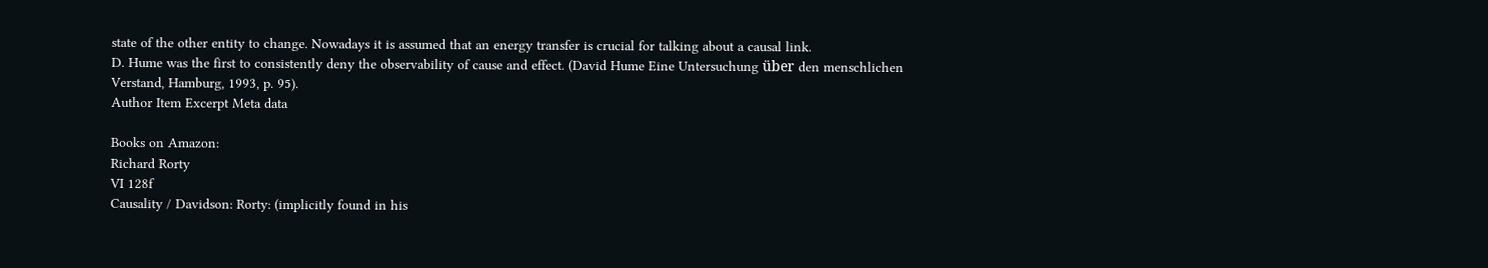state of the other entity to change. Nowadays it is assumed that an energy transfer is crucial for talking about a causal link.
D. Hume was the first to consistently deny the observability of cause and effect. (David Hume Eine Untersuchung über den menschlichen Verstand, Hamburg, 1993, p. 95).
Author Item Excerpt Meta data

Books on Amazon:
Richard Rorty
VI 128f
Causality / Davidson: Rorty: (implicitly found in his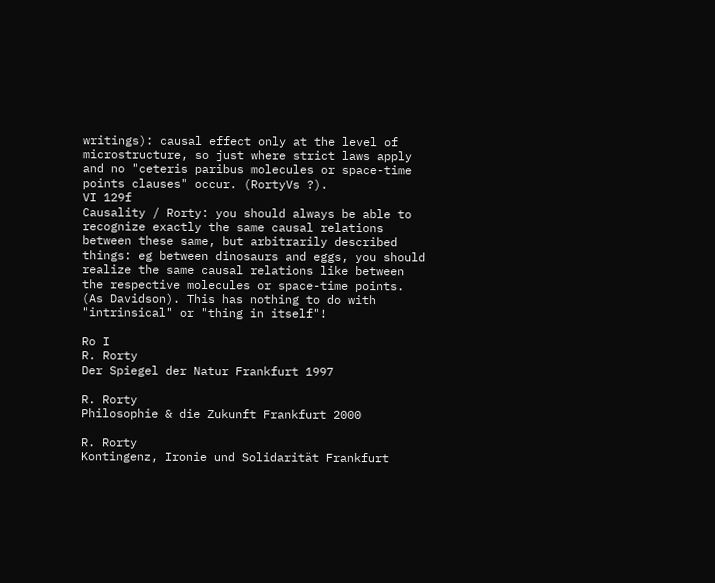writings): causal effect only at the level of microstructure, so just where strict laws apply and no "ceteris paribus molecules or space-time points clauses" occur. (RortyVs ?).
VI 129f
Causality / Rorty: you should always be able to recognize exactly the same causal relations between these same, but arbitrarily described things: eg between dinosaurs and eggs, you should realize the same causal relations like between the respective molecules or space-time points. (As Davidson). This has nothing to do with "intrinsical" or "thing in itself"!

Ro I
R. Rorty
Der Spiegel der Natur Frankfurt 1997

R. Rorty
Philosophie & die Zukunft Frankfurt 2000

R. Rorty
Kontingenz, Ironie und Solidarität Frankfurt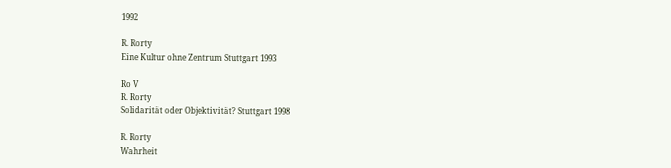1992

R. Rorty
Eine Kultur ohne Zentrum Stuttgart 1993

Ro V
R. Rorty
Solidarität oder Objektivität? Stuttgart 1998

R. Rorty
Wahrheit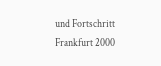und Fortschritt Frankfurt 2000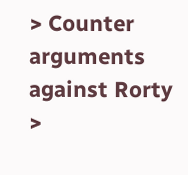> Counter arguments against Rorty
>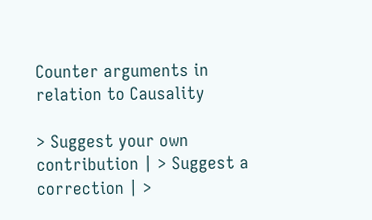Counter arguments in relation to Causality

> Suggest your own contribution | > Suggest a correction | >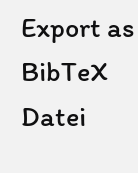Export as BibTeX Datei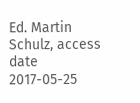Ed. Martin Schulz, access date 2017-05-25